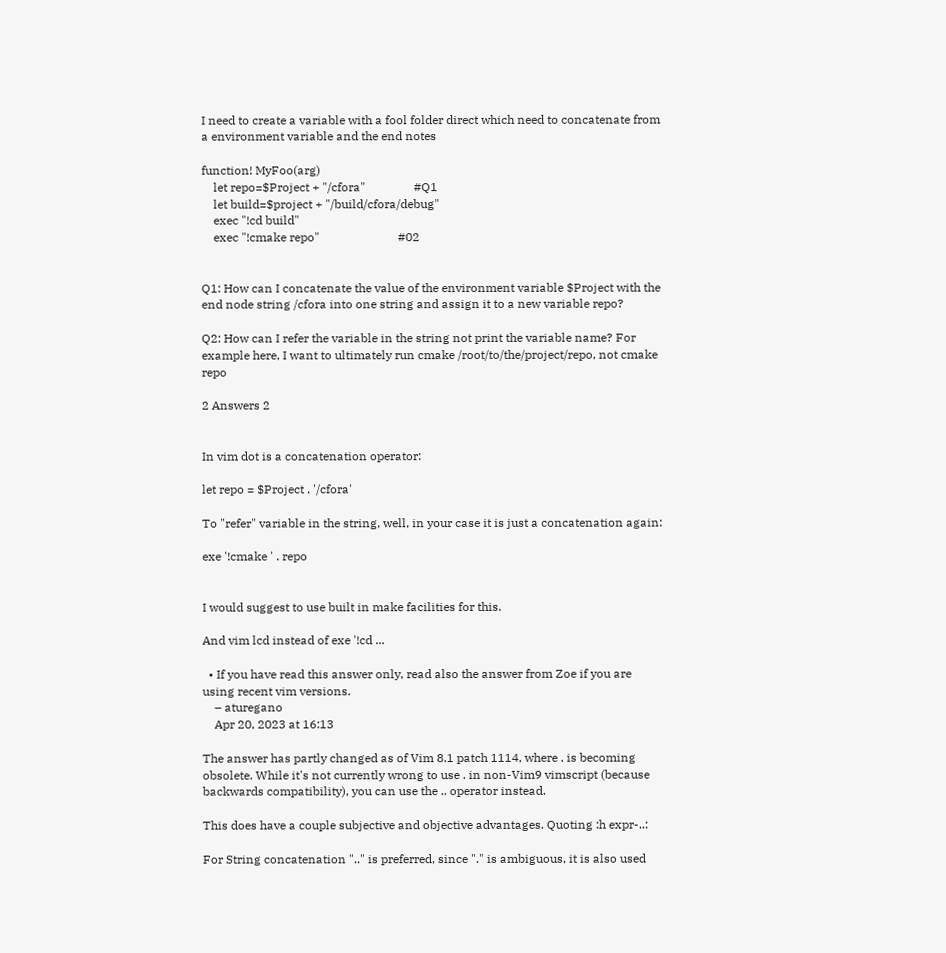I need to create a variable with a fool folder direct which need to concatenate from a environment variable and the end notes

function! MyFoo(arg)
    let repo=$Project + "/cfora"                #Q1
    let build=$project + "/build/cfora/debug"
    exec "!cd build"
    exec "!cmake repo"                          #02


Q1: How can I concatenate the value of the environment variable $Project with the end node string /cfora into one string and assign it to a new variable repo?

Q2: How can I refer the variable in the string not print the variable name? For example here, I want to ultimately run cmake /root/to/the/project/repo, not cmake repo

2 Answers 2


In vim dot is a concatenation operator:

let repo = $Project . '/cfora'

To "refer" variable in the string, well, in your case it is just a concatenation again:

exe '!cmake ' . repo


I would suggest to use built in make facilities for this.

And vim lcd instead of exe '!cd ...

  • If you have read this answer only, read also the answer from Zoe if you are using recent vim versions.
    – aturegano
    Apr 20, 2023 at 16:13

The answer has partly changed as of Vim 8.1 patch 1114, where . is becoming obsolete. While it's not currently wrong to use . in non-Vim9 vimscript (because backwards compatibility), you can use the .. operator instead.

This does have a couple subjective and objective advantages. Quoting :h expr-..:

For String concatenation ".." is preferred, since "." is ambiguous, it is also used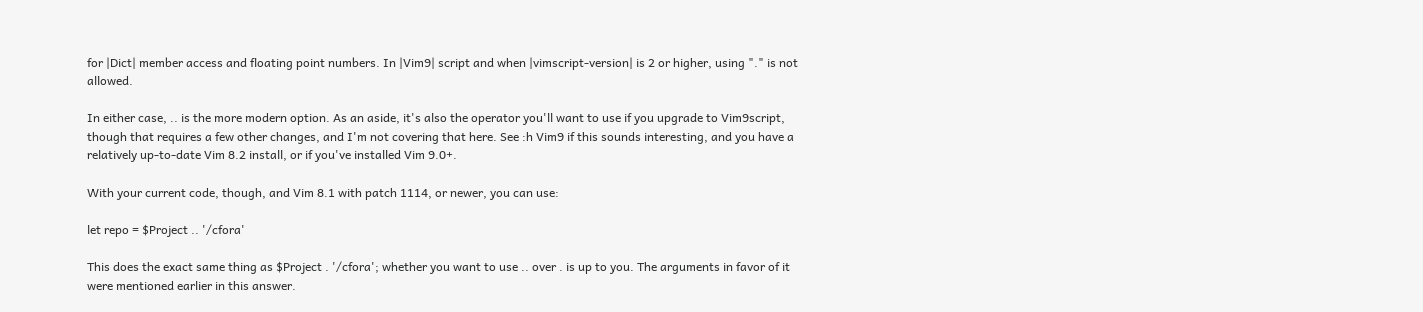for |Dict| member access and floating point numbers. In |Vim9| script and when |vimscript-version| is 2 or higher, using "." is not allowed.

In either case, .. is the more modern option. As an aside, it's also the operator you'll want to use if you upgrade to Vim9script, though that requires a few other changes, and I'm not covering that here. See :h Vim9 if this sounds interesting, and you have a relatively up-to-date Vim 8.2 install, or if you've installed Vim 9.0+.

With your current code, though, and Vim 8.1 with patch 1114, or newer, you can use:

let repo = $Project .. '/cfora'

This does the exact same thing as $Project . '/cfora'; whether you want to use .. over . is up to you. The arguments in favor of it were mentioned earlier in this answer.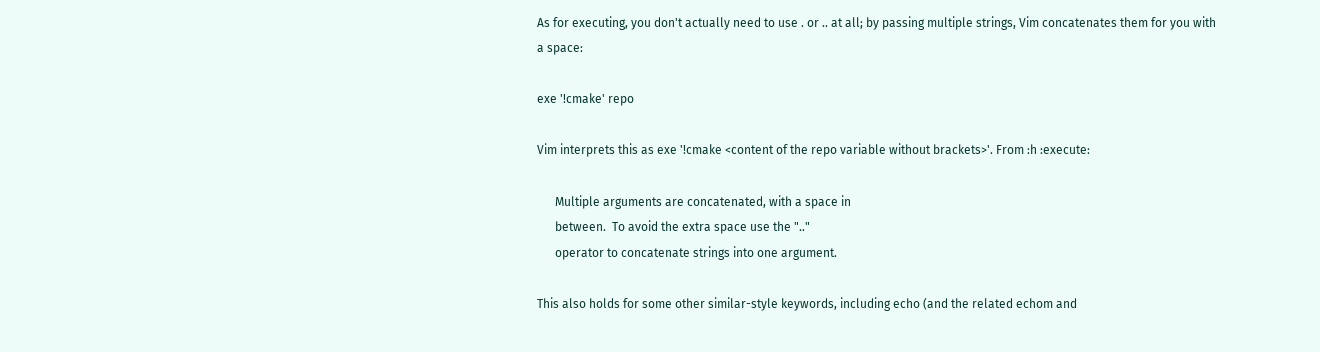As for executing, you don't actually need to use . or .. at all; by passing multiple strings, Vim concatenates them for you with a space:

exe '!cmake' repo

Vim interprets this as exe '!cmake <content of the repo variable without brackets>'. From :h :execute:

      Multiple arguments are concatenated, with a space in
      between.  To avoid the extra space use the ".."
      operator to concatenate strings into one argument.

This also holds for some other similar-style keywords, including echo (and the related echom and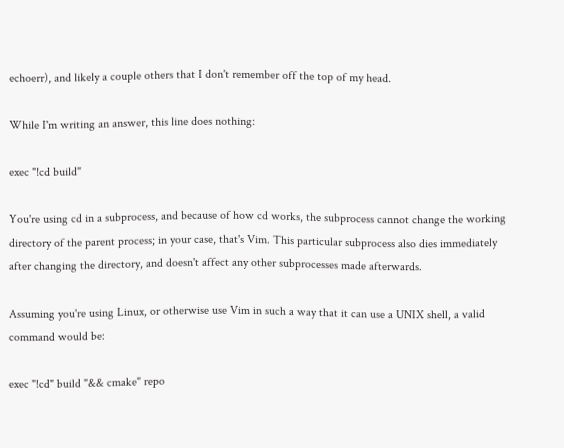echoerr), and likely a couple others that I don't remember off the top of my head.

While I'm writing an answer, this line does nothing:

exec "!cd build"

You're using cd in a subprocess, and because of how cd works, the subprocess cannot change the working directory of the parent process; in your case, that's Vim. This particular subprocess also dies immediately after changing the directory, and doesn't affect any other subprocesses made afterwards.

Assuming you're using Linux, or otherwise use Vim in such a way that it can use a UNIX shell, a valid command would be:

exec "!cd" build "&& cmake" repo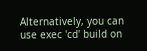Alternatively, you can use exec 'cd' build on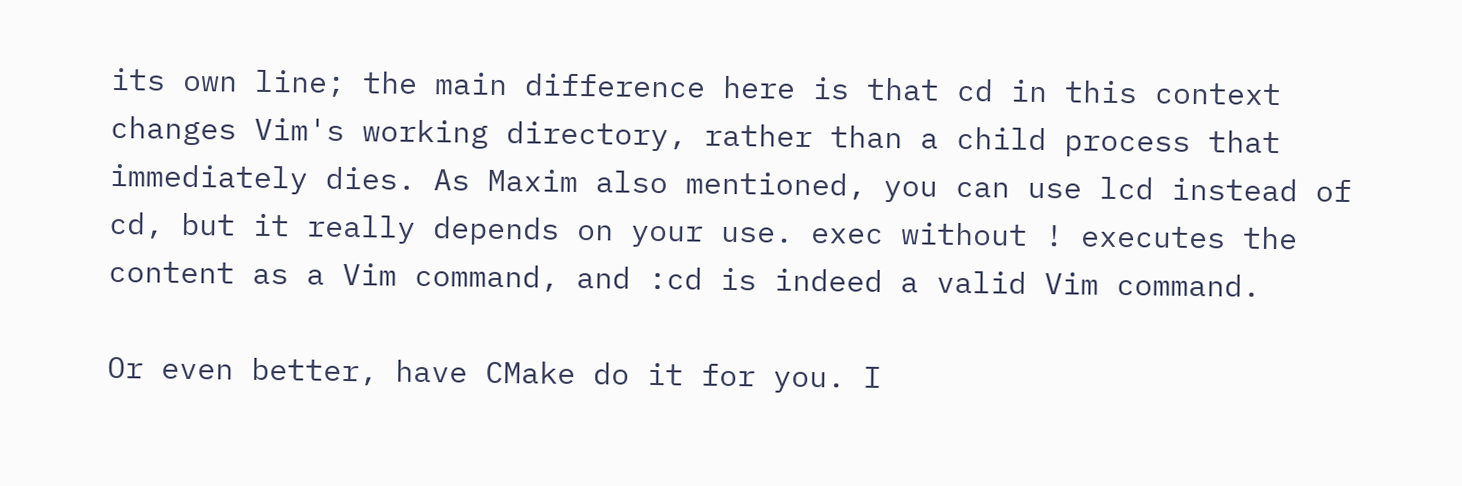its own line; the main difference here is that cd in this context changes Vim's working directory, rather than a child process that immediately dies. As Maxim also mentioned, you can use lcd instead of cd, but it really depends on your use. exec without ! executes the content as a Vim command, and :cd is indeed a valid Vim command.

Or even better, have CMake do it for you. I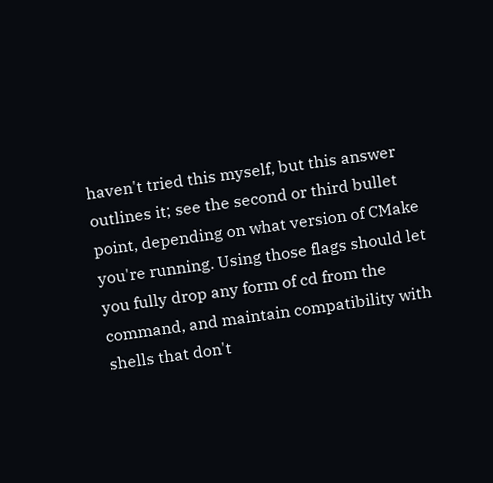haven't tried this myself, but this answer outlines it; see the second or third bullet point, depending on what version of CMake you're running. Using those flags should let you fully drop any form of cd from the command, and maintain compatibility with shells that don't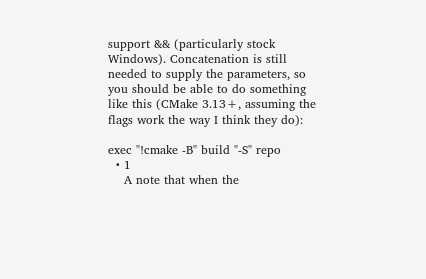support && (particularly stock Windows). Concatenation is still needed to supply the parameters, so you should be able to do something like this (CMake 3.13+, assuming the flags work the way I think they do):

exec "!cmake -B" build "-S" repo
  • 1
    A note that when the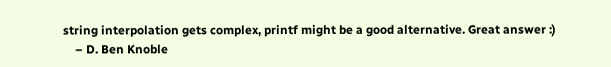string interpolation gets complex, printf might be a good alternative. Great answer :)
    – D. Ben Knoble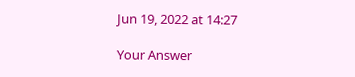Jun 19, 2022 at 14:27

Your Answer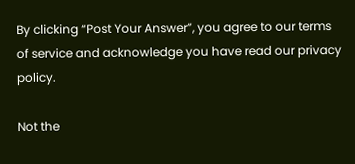By clicking “Post Your Answer”, you agree to our terms of service and acknowledge you have read our privacy policy.

Not the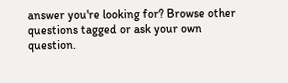answer you're looking for? Browse other questions tagged or ask your own question.